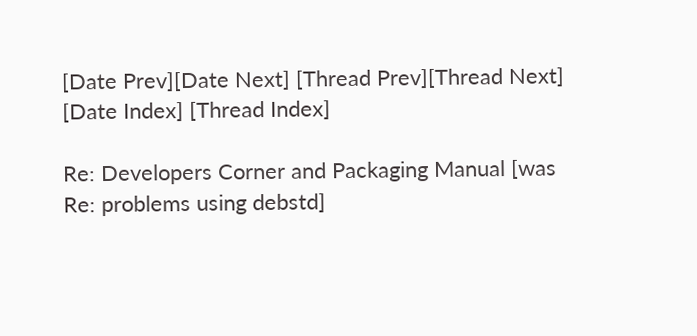[Date Prev][Date Next] [Thread Prev][Thread Next] [Date Index] [Thread Index]

Re: Developers Corner and Packaging Manual [was Re: problems using debstd]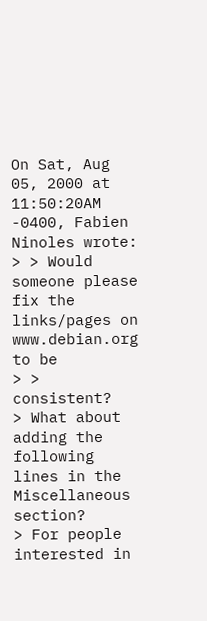On Sat, Aug 05, 2000 at 11:50:20AM -0400, Fabien Ninoles wrote:
> > Would someone please fix the links/pages on www.debian.org to be
> > consistent?
> What about adding the following lines in the Miscellaneous section?
> For people interested in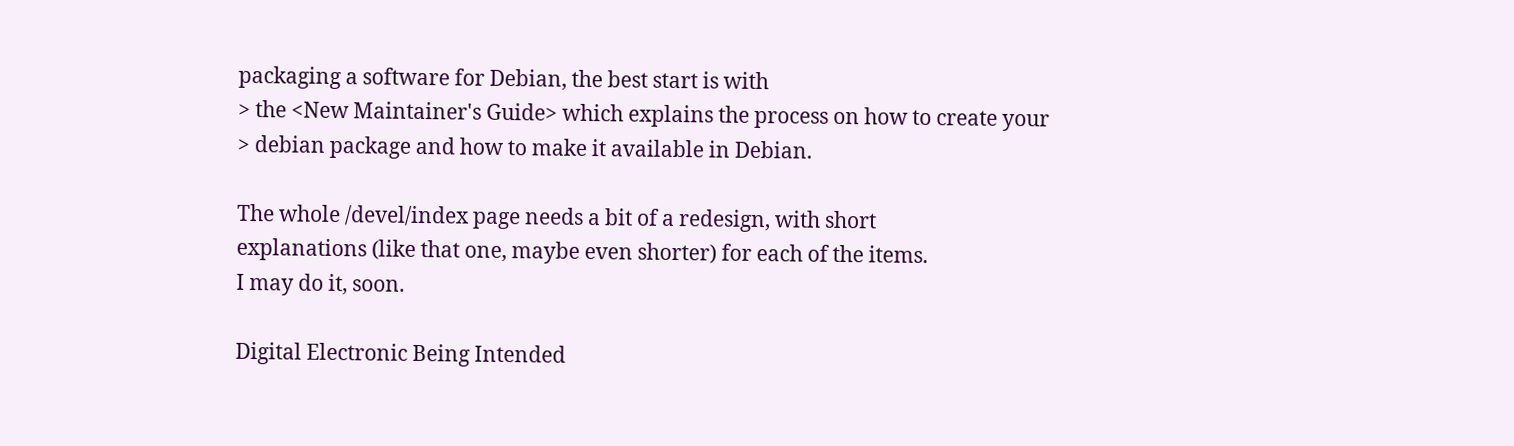packaging a software for Debian, the best start is with
> the <New Maintainer's Guide> which explains the process on how to create your
> debian package and how to make it available in Debian.

The whole /devel/index page needs a bit of a redesign, with short
explanations (like that one, maybe even shorter) for each of the items.
I may do it, soon.

Digital Electronic Being Intended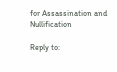for Assassination and Nullification

Reply to: